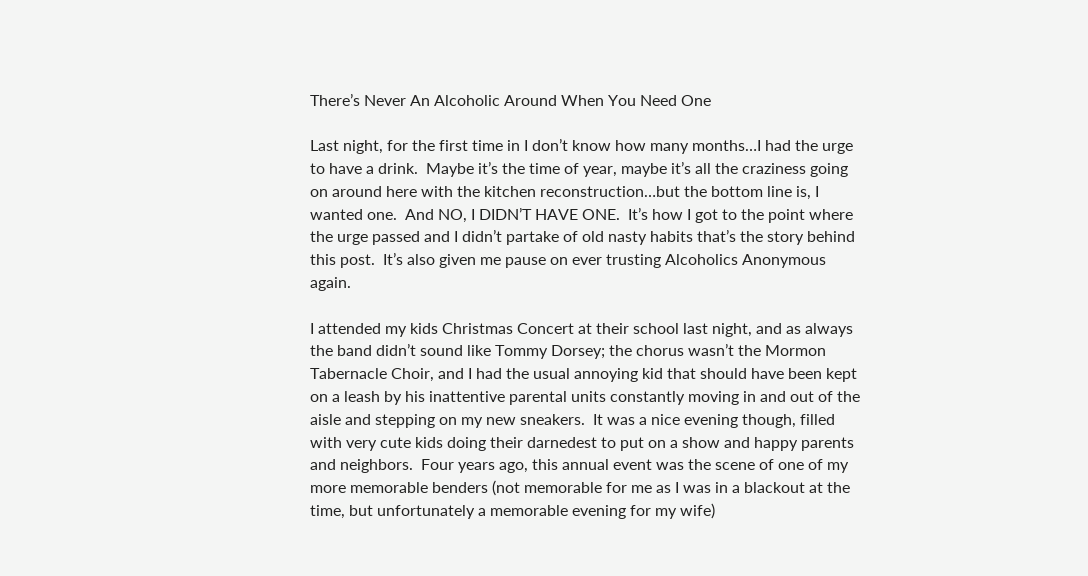There’s Never An Alcoholic Around When You Need One

Last night, for the first time in I don’t know how many months…I had the urge to have a drink.  Maybe it’s the time of year, maybe it’s all the craziness going on around here with the kitchen reconstruction…but the bottom line is, I wanted one.  And NO, I DIDN’T HAVE ONE.  It’s how I got to the point where the urge passed and I didn’t partake of old nasty habits that’s the story behind this post.  It’s also given me pause on ever trusting Alcoholics Anonymous again.

I attended my kids Christmas Concert at their school last night, and as always the band didn’t sound like Tommy Dorsey; the chorus wasn’t the Mormon Tabernacle Choir, and I had the usual annoying kid that should have been kept on a leash by his inattentive parental units constantly moving in and out of the aisle and stepping on my new sneakers.  It was a nice evening though, filled with very cute kids doing their darnedest to put on a show and happy parents and neighbors.  Four years ago, this annual event was the scene of one of my more memorable benders (not memorable for me as I was in a blackout at the time, but unfortunately a memorable evening for my wife)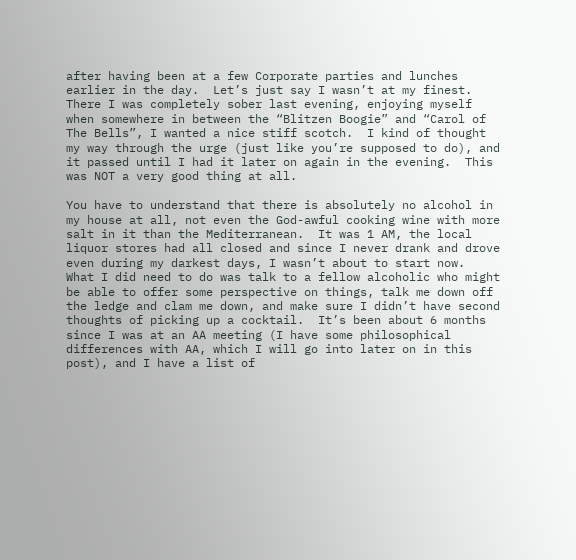after having been at a few Corporate parties and lunches earlier in the day.  Let’s just say I wasn’t at my finest.  There I was completely sober last evening, enjoying myself  when somewhere in between the “Blitzen Boogie” and “Carol of The Bells”, I wanted a nice stiff scotch.  I kind of thought my way through the urge (just like you’re supposed to do), and it passed until I had it later on again in the evening.  This was NOT a very good thing at all.

You have to understand that there is absolutely no alcohol in my house at all, not even the God-awful cooking wine with more salt in it than the Mediterranean.  It was 1 AM, the local liquor stores had all closed and since I never drank and drove even during my darkest days, I wasn’t about to start now.  What I did need to do was talk to a fellow alcoholic who might be able to offer some perspective on things, talk me down off the ledge and clam me down, and make sure I didn’t have second thoughts of picking up a cocktail.  It’s been about 6 months since I was at an AA meeting (I have some philosophical differences with AA, which I will go into later on in this post), and I have a list of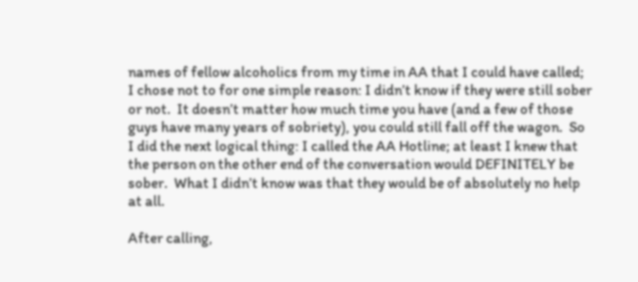names of fellow alcoholics from my time in AA that I could have called; I chose not to for one simple reason: I didn’t know if they were still sober or not.  It doesn’t matter how much time you have (and a few of those guys have many years of sobriety), you could still fall off the wagon.  So I did the next logical thing: I called the AA Hotline; at least I knew that the person on the other end of the conversation would DEFINITELY be sober.  What I didn’t know was that they would be of absolutely no help at all.

After calling,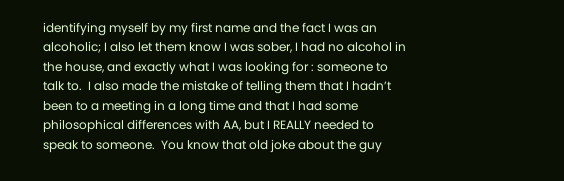identifying myself by my first name and the fact I was an alcoholic; I also let them know I was sober, I had no alcohol in the house, and exactly what I was looking for : someone to talk to.  I also made the mistake of telling them that I hadn’t been to a meeting in a long time and that I had some philosophical differences with AA, but I REALLY needed to speak to someone.  You know that old joke about the guy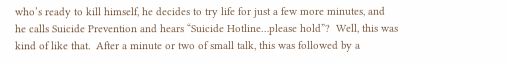who’s ready to kill himself, he decides to try life for just a few more minutes, and he calls Suicide Prevention and hears “Suicide Hotline…please hold”?  Well, this was kind of like that.  After a minute or two of small talk, this was followed by a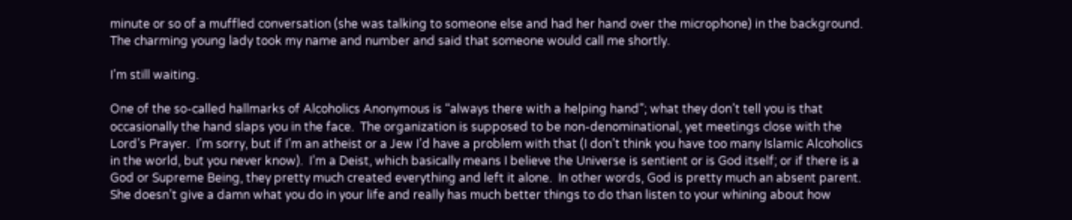minute or so of a muffled conversation (she was talking to someone else and had her hand over the microphone) in the background.  The charming young lady took my name and number and said that someone would call me shortly.

I’m still waiting.

One of the so-called hallmarks of Alcoholics Anonymous is “always there with a helping hand”; what they don’t tell you is that occasionally the hand slaps you in the face.  The organization is supposed to be non-denominational, yet meetings close with the Lord’s Prayer.  I’m sorry, but if I’m an atheist or a Jew I’d have a problem with that (I don’t think you have too many Islamic Alcoholics in the world, but you never know).  I’m a Deist, which basically means I believe the Universe is sentient or is God itself; or if there is a God or Supreme Being, they pretty much created everything and left it alone.  In other words, God is pretty much an absent parent.  She doesn’t give a damn what you do in your life and really has much better things to do than listen to your whining about how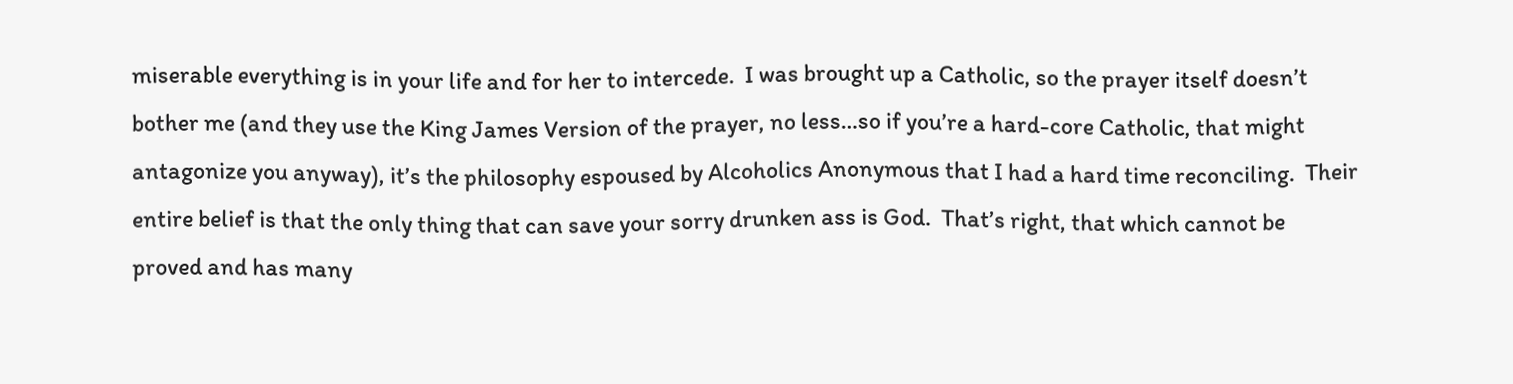miserable everything is in your life and for her to intercede.  I was brought up a Catholic, so the prayer itself doesn’t bother me (and they use the King James Version of the prayer, no less…so if you’re a hard-core Catholic, that might antagonize you anyway), it’s the philosophy espoused by Alcoholics Anonymous that I had a hard time reconciling.  Their entire belief is that the only thing that can save your sorry drunken ass is God.  That’s right, that which cannot be proved and has many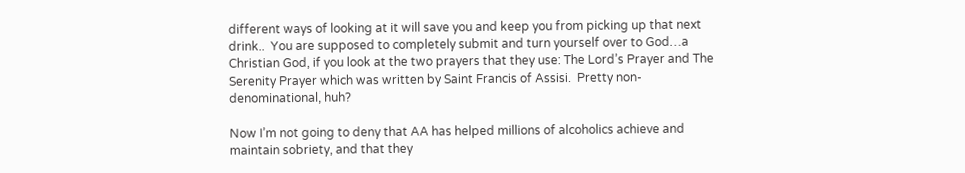different ways of looking at it will save you and keep you from picking up that next drink..  You are supposed to completely submit and turn yourself over to God…a Christian God, if you look at the two prayers that they use: The Lord’s Prayer and The Serenity Prayer which was written by Saint Francis of Assisi.  Pretty non-denominational, huh?

Now I’m not going to deny that AA has helped millions of alcoholics achieve and maintain sobriety, and that they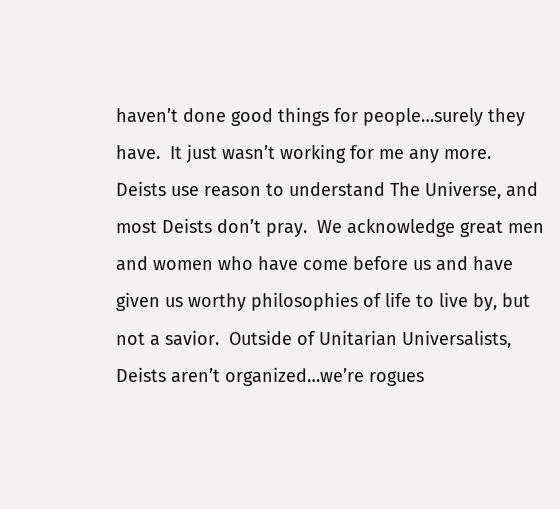haven’t done good things for people…surely they have.  It just wasn’t working for me any more.  Deists use reason to understand The Universe, and most Deists don’t pray.  We acknowledge great men and women who have come before us and have given us worthy philosophies of life to live by, but not a savior.  Outside of Unitarian Universalists, Deists aren’t organized…we’re rogues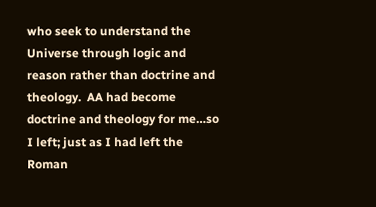who seek to understand the Universe through logic and reason rather than doctrine and theology.  AA had become doctrine and theology for me…so I left; just as I had left the Roman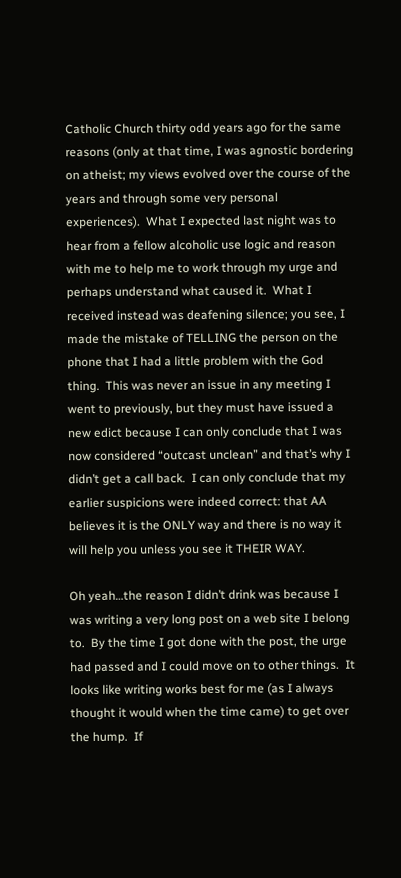Catholic Church thirty odd years ago for the same reasons (only at that time, I was agnostic bordering on atheist; my views evolved over the course of the years and through some very personal experiences).  What I expected last night was to hear from a fellow alcoholic use logic and reason with me to help me to work through my urge and perhaps understand what caused it.  What I received instead was deafening silence; you see, I made the mistake of TELLING the person on the phone that I had a little problem with the God thing.  This was never an issue in any meeting I went to previously, but they must have issued a new edict because I can only conclude that I was now considered “outcast unclean” and that’s why I didn’t get a call back.  I can only conclude that my earlier suspicions were indeed correct: that AA believes it is the ONLY way and there is no way it will help you unless you see it THEIR WAY.

Oh yeah…the reason I didn’t drink was because I was writing a very long post on a web site I belong to.  By the time I got done with the post, the urge had passed and I could move on to other things.  It looks like writing works best for me (as I always thought it would when the time came) to get over the hump.  If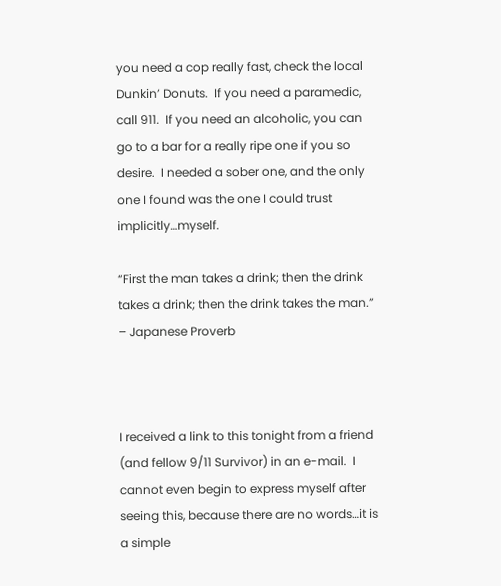you need a cop really fast, check the local Dunkin’ Donuts.  If you need a paramedic, call 911.  If you need an alcoholic, you can go to a bar for a really ripe one if you so desire.  I needed a sober one, and the only one I found was the one I could trust implicitly…myself.

“First the man takes a drink; then the drink takes a drink; then the drink takes the man.” – Japanese Proverb



I received a link to this tonight from a friend (and fellow 9/11 Survivor) in an e-mail.  I cannot even begin to express myself after seeing this, because there are no words…it is a simple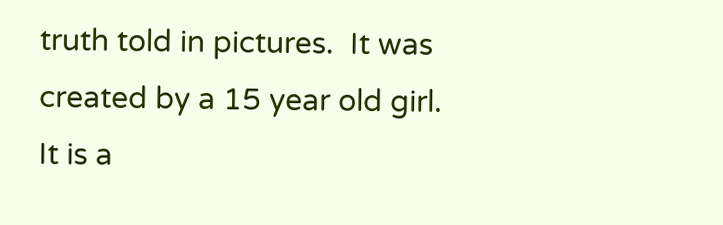truth told in pictures.  It was created by a 15 year old girl.  It is a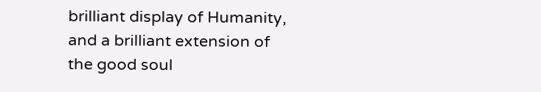brilliant display of Humanity, and a brilliant extension of the good soul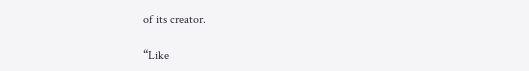of its creator.

“Like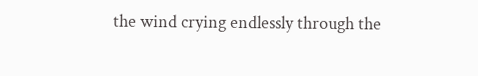the wind crying endlessly through the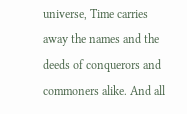universe, Time carries away the names and the deeds of conquerors and commoners alike. And all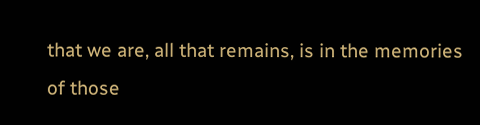that we are, all that remains, is in the memories of those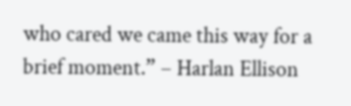who cared we came this way for a brief moment.” – Harlan Ellison